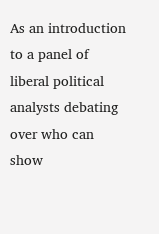As an introduction to a panel of liberal political analysts debating over who can show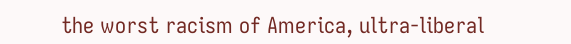the worst racism of America, ultra-liberal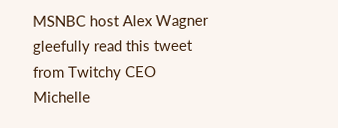MSNBC host Alex Wagner gleefully read this tweet from Twitchy CEO Michelle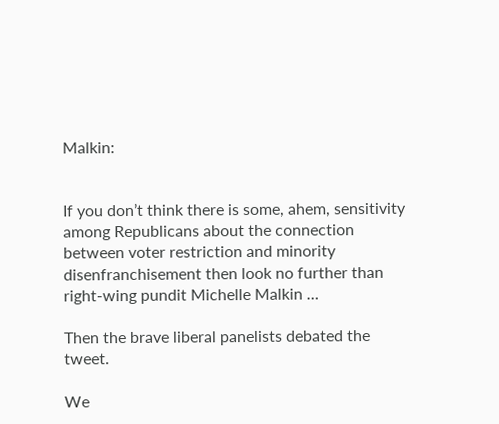Malkin:


If you don’t think there is some, ahem, sensitivity among Republicans about the connection between voter restriction and minority disenfranchisement then look no further than right-wing pundit Michelle Malkin …

Then the brave liberal panelists debated the tweet.

We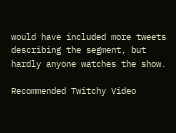would have included more tweets describing the segment, but hardly anyone watches the show.

Recommended Twitchy Video